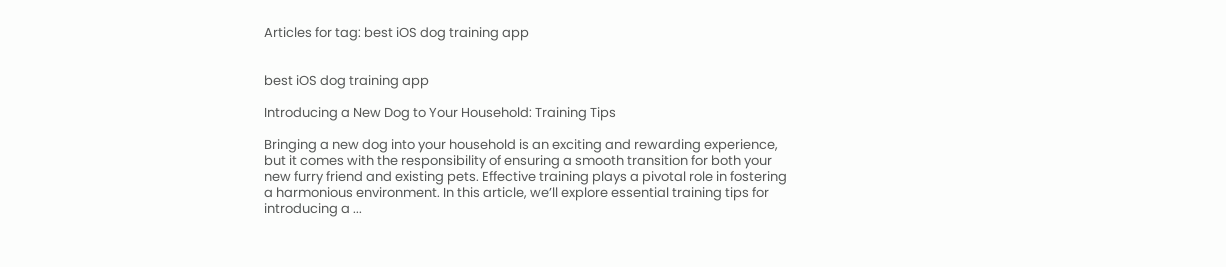Articles for tag: best iOS dog training app


best iOS dog training app

Introducing a New Dog to Your Household: Training Tips

Bringing a new dog into your household is an exciting and rewarding experience, but it comes with the responsibility of ensuring a smooth transition for both your new furry friend and existing pets. Effective training plays a pivotal role in fostering a harmonious environment. In this article, we’ll explore essential training tips for introducing a ...